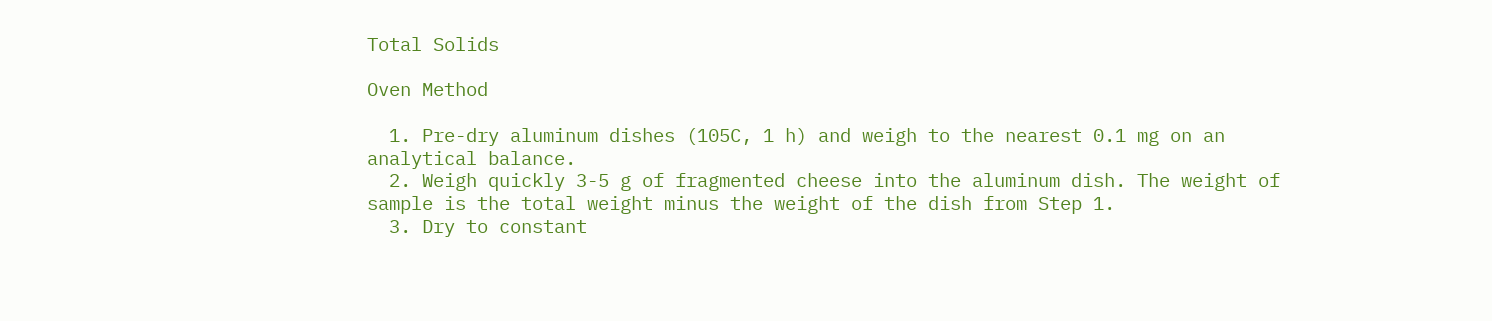Total Solids

Oven Method

  1. Pre-dry aluminum dishes (105C, 1 h) and weigh to the nearest 0.1 mg on an analytical balance.
  2. Weigh quickly 3-5 g of fragmented cheese into the aluminum dish. The weight of sample is the total weight minus the weight of the dish from Step 1.
  3. Dry to constant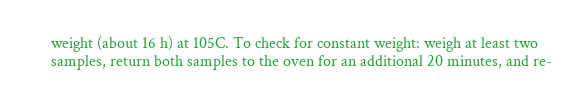weight (about 16 h) at 105C. To check for constant weight: weigh at least two samples, return both samples to the oven for an additional 20 minutes, and re-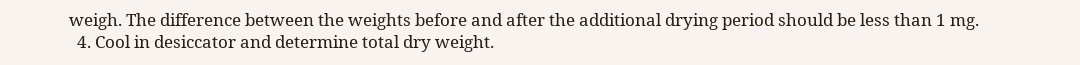weigh. The difference between the weights before and after the additional drying period should be less than 1 mg.
  4. Cool in desiccator and determine total dry weight.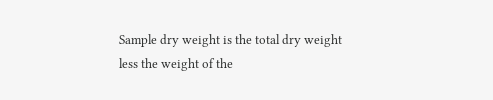Sample dry weight is the total dry weight less the weight of the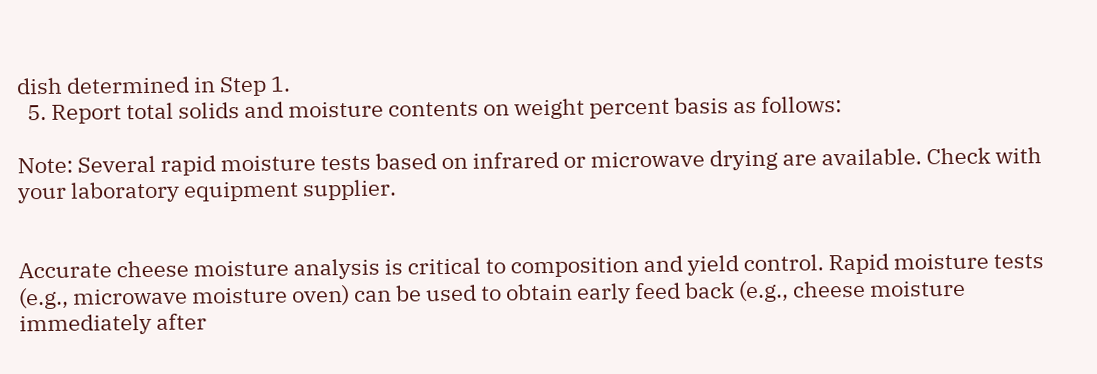dish determined in Step 1.
  5. Report total solids and moisture contents on weight percent basis as follows:

Note: Several rapid moisture tests based on infrared or microwave drying are available. Check with your laboratory equipment supplier.


Accurate cheese moisture analysis is critical to composition and yield control. Rapid moisture tests (e.g., microwave moisture oven) can be used to obtain early feed back (e.g., cheese moisture immediately after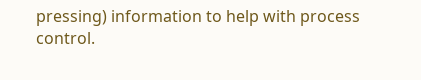pressing) information to help with process control.